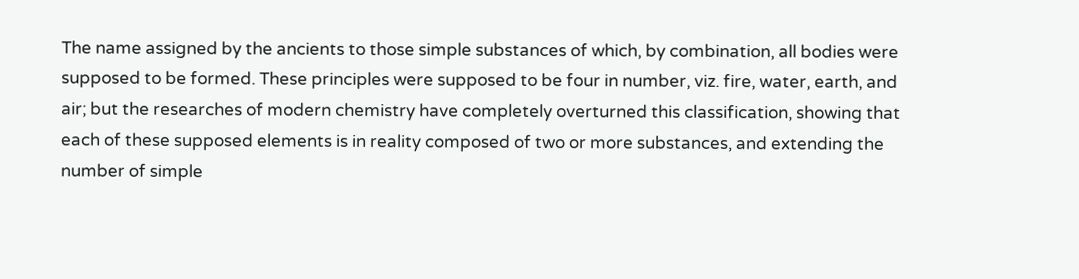The name assigned by the ancients to those simple substances of which, by combination, all bodies were supposed to be formed. These principles were supposed to be four in number, viz. fire, water, earth, and air; but the researches of modern chemistry have completely overturned this classification, showing that each of these supposed elements is in reality composed of two or more substances, and extending the number of simple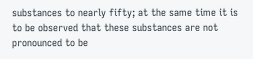substances to nearly fifty; at the same time it is to be observed that these substances are not pronounced to be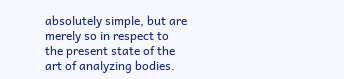absolutely simple, but are merely so in respect to the present state of the art of analyzing bodies.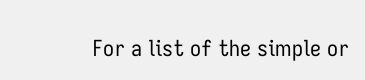For a list of the simple or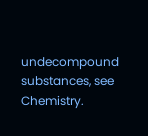undecompound substances, see Chemistry.